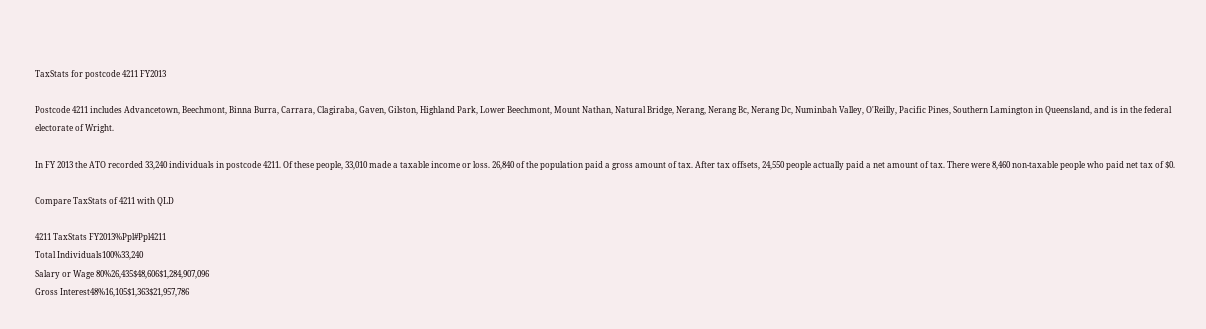TaxStats for postcode 4211 FY2013

Postcode 4211 includes Advancetown, Beechmont, Binna Burra, Carrara, Clagiraba, Gaven, Gilston, Highland Park, Lower Beechmont, Mount Nathan, Natural Bridge, Nerang, Nerang Bc, Nerang Dc, Numinbah Valley, O'Reilly, Pacific Pines, Southern Lamington in Queensland, and is in the federal electorate of Wright.

In FY 2013 the ATO recorded 33,240 individuals in postcode 4211. Of these people, 33,010 made a taxable income or loss. 26,840 of the population paid a gross amount of tax. After tax offsets, 24,550 people actually paid a net amount of tax. There were 8,460 non-taxable people who paid net tax of $0.

Compare TaxStats of 4211 with QLD

4211 TaxStats FY2013%Ppl#Ppl4211
Total Individuals100%33,240
Salary or Wage 80%26,435$48,606$1,284,907,096
Gross Interest48%16,105$1,363$21,957,786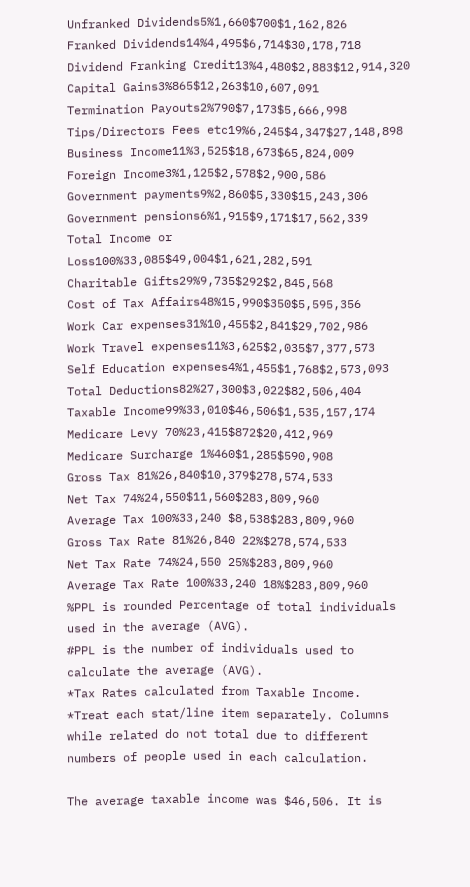Unfranked Dividends5%1,660$700$1,162,826
Franked Dividends14%4,495$6,714$30,178,718
Dividend Franking Credit13%4,480$2,883$12,914,320
Capital Gains3%865$12,263$10,607,091
Termination Payouts2%790$7,173$5,666,998
Tips/Directors Fees etc19%6,245$4,347$27,148,898
Business Income11%3,525$18,673$65,824,009
Foreign Income3%1,125$2,578$2,900,586
Government payments9%2,860$5,330$15,243,306
Government pensions6%1,915$9,171$17,562,339
Total Income or Loss100%33,085$49,004$1,621,282,591
Charitable Gifts29%9,735$292$2,845,568
Cost of Tax Affairs48%15,990$350$5,595,356
Work Car expenses31%10,455$2,841$29,702,986
Work Travel expenses11%3,625$2,035$7,377,573
Self Education expenses4%1,455$1,768$2,573,093
Total Deductions82%27,300$3,022$82,506,404
Taxable Income99%33,010$46,506$1,535,157,174
Medicare Levy 70%23,415$872$20,412,969
Medicare Surcharge 1%460$1,285$590,908
Gross Tax 81%26,840$10,379$278,574,533
Net Tax 74%24,550$11,560$283,809,960
Average Tax 100%33,240 $8,538$283,809,960
Gross Tax Rate 81%26,840 22%$278,574,533
Net Tax Rate 74%24,550 25%$283,809,960
Average Tax Rate 100%33,240 18%$283,809,960
%PPL is rounded Percentage of total individuals used in the average (AVG).
#PPL is the number of individuals used to calculate the average (AVG).
*Tax Rates calculated from Taxable Income.
*Treat each stat/line item separately. Columns while related do not total due to different numbers of people used in each calculation.

The average taxable income was $46,506. It is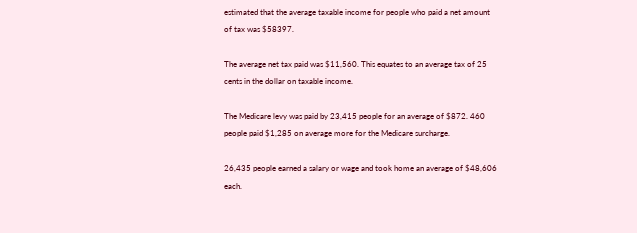estimated that the average taxable income for people who paid a net amount of tax was $58397.

The average net tax paid was $11,560. This equates to an average tax of 25 cents in the dollar on taxable income.

The Medicare levy was paid by 23,415 people for an average of $872. 460 people paid $1,285 on average more for the Medicare surcharge.

26,435 people earned a salary or wage and took home an average of $48,606 each.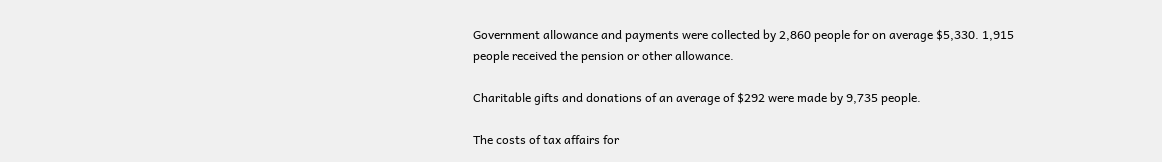Government allowance and payments were collected by 2,860 people for on average $5,330. 1,915 people received the pension or other allowance.

Charitable gifts and donations of an average of $292 were made by 9,735 people.

The costs of tax affairs for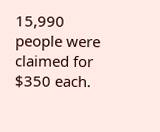15,990 people were claimed for $350 each.